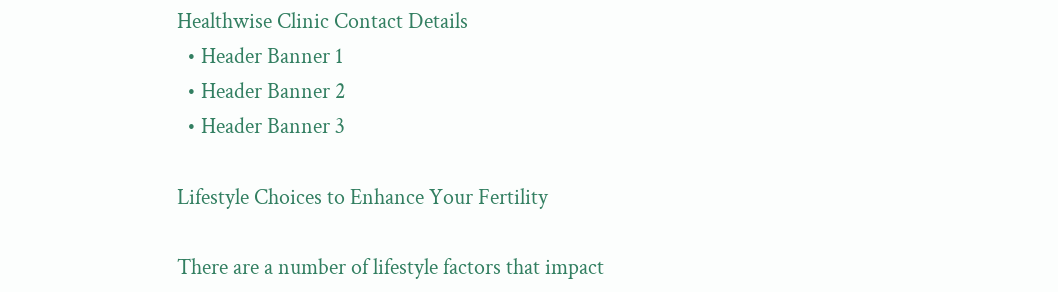Healthwise Clinic Contact Details
  • Header Banner 1
  • Header Banner 2
  • Header Banner 3

Lifestyle Choices to Enhance Your Fertility

There are a number of lifestyle factors that impact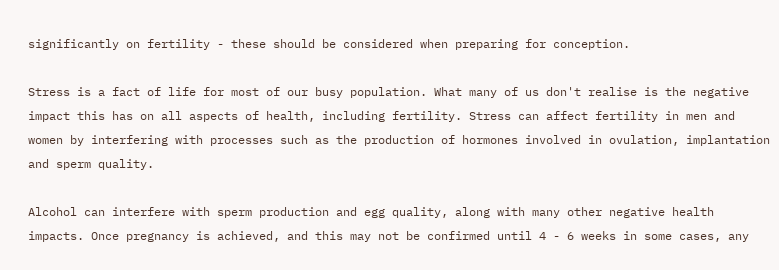significantly on fertility - these should be considered when preparing for conception.

Stress is a fact of life for most of our busy population. What many of us don't realise is the negative impact this has on all aspects of health, including fertility. Stress can affect fertility in men and women by interfering with processes such as the production of hormones involved in ovulation, implantation and sperm quality.

Alcohol can interfere with sperm production and egg quality, along with many other negative health impacts. Once pregnancy is achieved, and this may not be confirmed until 4 - 6 weeks in some cases, any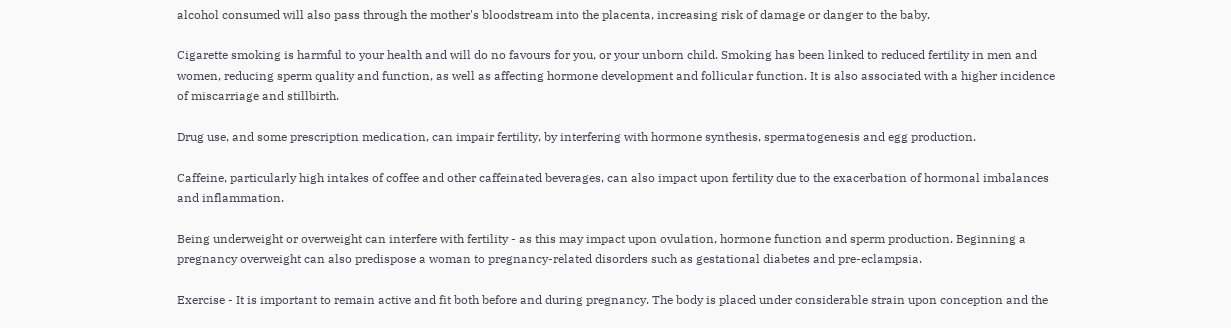alcohol consumed will also pass through the mother's bloodstream into the placenta, increasing risk of damage or danger to the baby.

Cigarette smoking is harmful to your health and will do no favours for you, or your unborn child. Smoking has been linked to reduced fertility in men and women, reducing sperm quality and function, as well as affecting hormone development and follicular function. It is also associated with a higher incidence of miscarriage and stillbirth.

Drug use, and some prescription medication, can impair fertility, by interfering with hormone synthesis, spermatogenesis and egg production.

Caffeine, particularly high intakes of coffee and other caffeinated beverages, can also impact upon fertility due to the exacerbation of hormonal imbalances and inflammation.

Being underweight or overweight can interfere with fertility - as this may impact upon ovulation, hormone function and sperm production. Beginning a pregnancy overweight can also predispose a woman to pregnancy-related disorders such as gestational diabetes and pre-eclampsia.

Exercise - It is important to remain active and fit both before and during pregnancy. The body is placed under considerable strain upon conception and the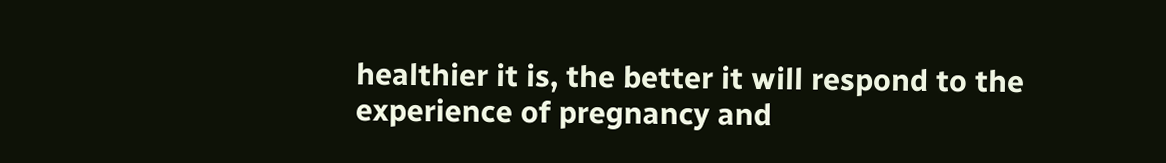healthier it is, the better it will respond to the experience of pregnancy and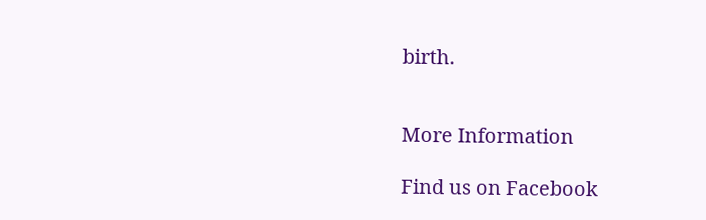birth.


More Information

Find us on Facebook